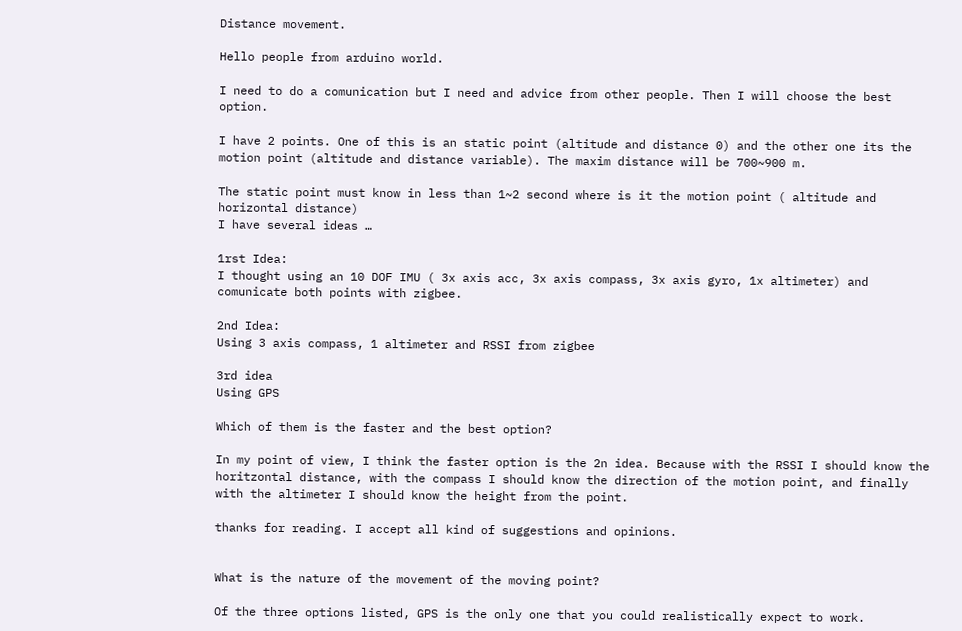Distance movement.

Hello people from arduino world.

I need to do a comunication but I need and advice from other people. Then I will choose the best option.

I have 2 points. One of this is an static point (altitude and distance 0) and the other one its the motion point (altitude and distance variable). The maxim distance will be 700~900 m.

The static point must know in less than 1~2 second where is it the motion point ( altitude and horizontal distance)
I have several ideas …

1rst Idea:
I thought using an 10 DOF IMU ( 3x axis acc, 3x axis compass, 3x axis gyro, 1x altimeter) and comunicate both points with zigbee.

2nd Idea:
Using 3 axis compass, 1 altimeter and RSSI from zigbee

3rd idea
Using GPS

Which of them is the faster and the best option?

In my point of view, I think the faster option is the 2n idea. Because with the RSSI I should know the horitzontal distance, with the compass I should know the direction of the motion point, and finally with the altimeter I should know the height from the point.

thanks for reading. I accept all kind of suggestions and opinions.


What is the nature of the movement of the moving point?

Of the three options listed, GPS is the only one that you could realistically expect to work.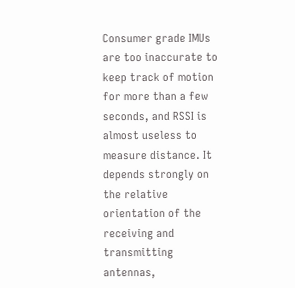Consumer grade IMUs are too inaccurate to keep track of motion for more than a few seconds, and RSSI is almost useless to measure distance. It depends strongly on the relative orientation of the receiving and transmitting antennas,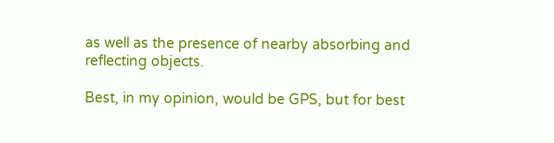as well as the presence of nearby absorbing and reflecting objects.

Best, in my opinion, would be GPS, but for best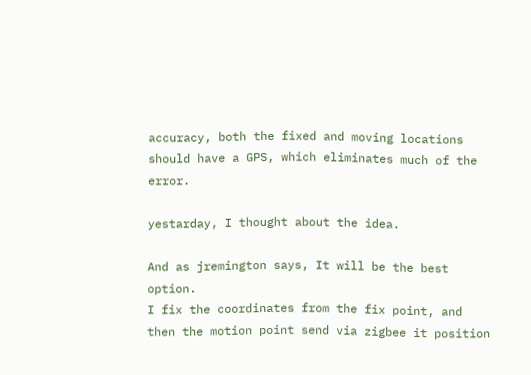accuracy, both the fixed and moving locations should have a GPS, which eliminates much of the error.

yestarday, I thought about the idea.

And as jremington says, It will be the best option.
I fix the coordinates from the fix point, and then the motion point send via zigbee it position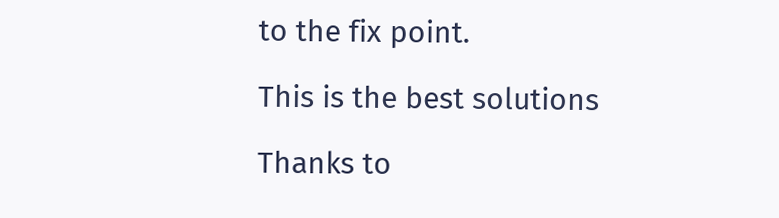to the fix point.

This is the best solutions

Thanks to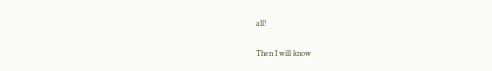all!

Then I will know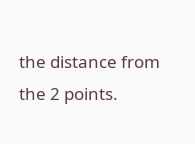the distance from the 2 points.